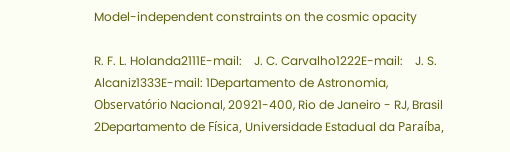Model-independent constraints on the cosmic opacity

R. F. L. Holanda2111E-mail:    J. C. Carvalho1222E-mail:    J. S. Alcaniz1333E-mail: 1Departamento de Astronomia, Observatório Nacional, 20921-400, Rio de Janeiro - RJ, Brasil 2Departamento de Física, Universidade Estadual da Paraíba,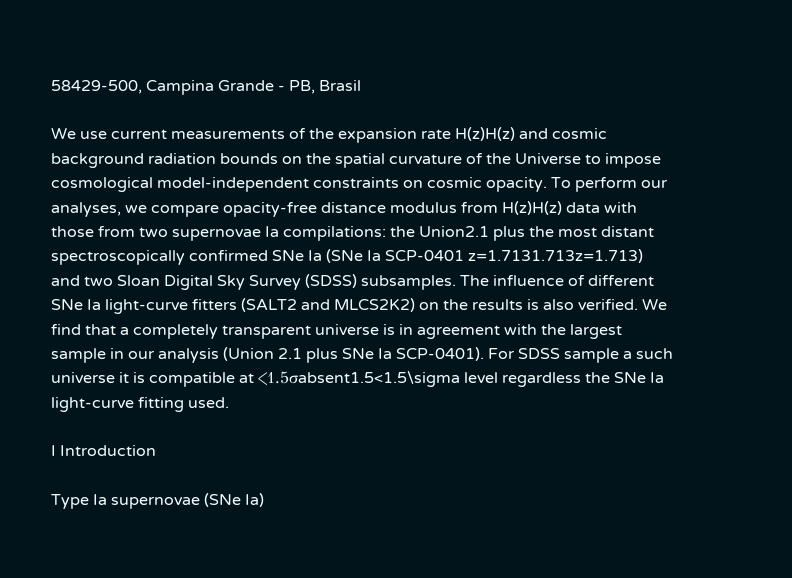58429-500, Campina Grande - PB, Brasil

We use current measurements of the expansion rate H(z)H(z) and cosmic background radiation bounds on the spatial curvature of the Universe to impose cosmological model-independent constraints on cosmic opacity. To perform our analyses, we compare opacity-free distance modulus from H(z)H(z) data with those from two supernovae Ia compilations: the Union2.1 plus the most distant spectroscopically confirmed SNe Ia (SNe Ia SCP-0401 z=1.7131.713z=1.713) and two Sloan Digital Sky Survey (SDSS) subsamples. The influence of different SNe Ia light-curve fitters (SALT2 and MLCS2K2) on the results is also verified. We find that a completely transparent universe is in agreement with the largest sample in our analysis (Union 2.1 plus SNe Ia SCP-0401). For SDSS sample a such universe it is compatible at <1.5σabsent1.5<1.5\sigma level regardless the SNe Ia light-curve fitting used.

I Introduction

Type Ia supernovae (SNe Ia)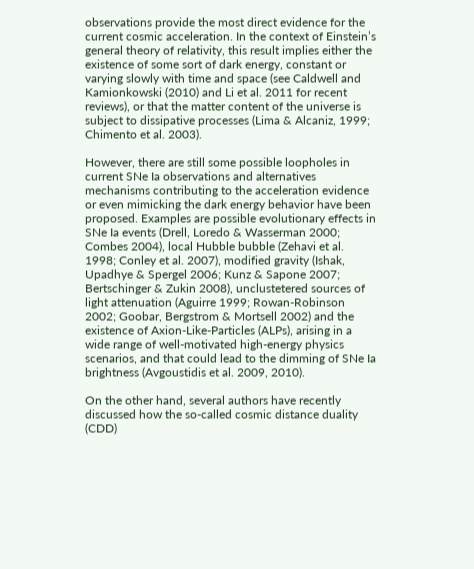observations provide the most direct evidence for the current cosmic acceleration. In the context of Einstein’s general theory of relativity, this result implies either the existence of some sort of dark energy, constant or varying slowly with time and space (see Caldwell and Kamionkowski (2010) and Li et al. 2011 for recent reviews), or that the matter content of the universe is subject to dissipative processes (Lima & Alcaniz, 1999; Chimento et al. 2003).

However, there are still some possible loopholes in current SNe Ia observations and alternatives mechanisms contributing to the acceleration evidence or even mimicking the dark energy behavior have been proposed. Examples are possible evolutionary effects in SNe Ia events (Drell, Loredo & Wasserman 2000; Combes 2004), local Hubble bubble (Zehavi et al. 1998; Conley et al. 2007), modified gravity (Ishak, Upadhye & Spergel 2006; Kunz & Sapone 2007; Bertschinger & Zukin 2008), unclustetered sources of light attenuation (Aguirre 1999; Rowan-Robinson 2002; Goobar, Bergstrom & Mortsell 2002) and the existence of Axion-Like-Particles (ALPs), arising in a wide range of well-motivated high-energy physics scenarios, and that could lead to the dimming of SNe Ia brightness (Avgoustidis et al. 2009, 2010).

On the other hand, several authors have recently discussed how the so-called cosmic distance duality (CDD)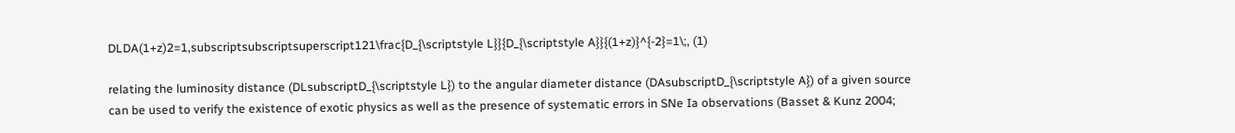DLDA(1+z)2=1,subscriptsubscriptsuperscript121\frac{D_{\scriptstyle L}}{D_{\scriptstyle A}}{(1+z)}^{-2}=1\;, (1)

relating the luminosity distance (DLsubscriptD_{\scriptstyle L}) to the angular diameter distance (DAsubscriptD_{\scriptstyle A}) of a given source can be used to verify the existence of exotic physics as well as the presence of systematic errors in SNe Ia observations (Basset & Kunz 2004;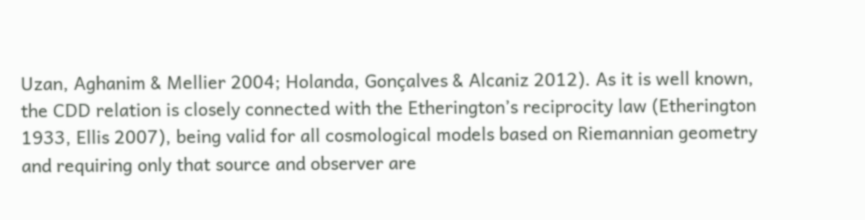Uzan, Aghanim & Mellier 2004; Holanda, Gonçalves & Alcaniz 2012). As it is well known, the CDD relation is closely connected with the Etherington’s reciprocity law (Etherington 1933, Ellis 2007), being valid for all cosmological models based on Riemannian geometry and requiring only that source and observer are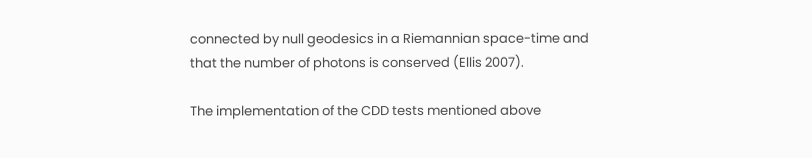connected by null geodesics in a Riemannian space-time and that the number of photons is conserved (Ellis 2007).

The implementation of the CDD tests mentioned above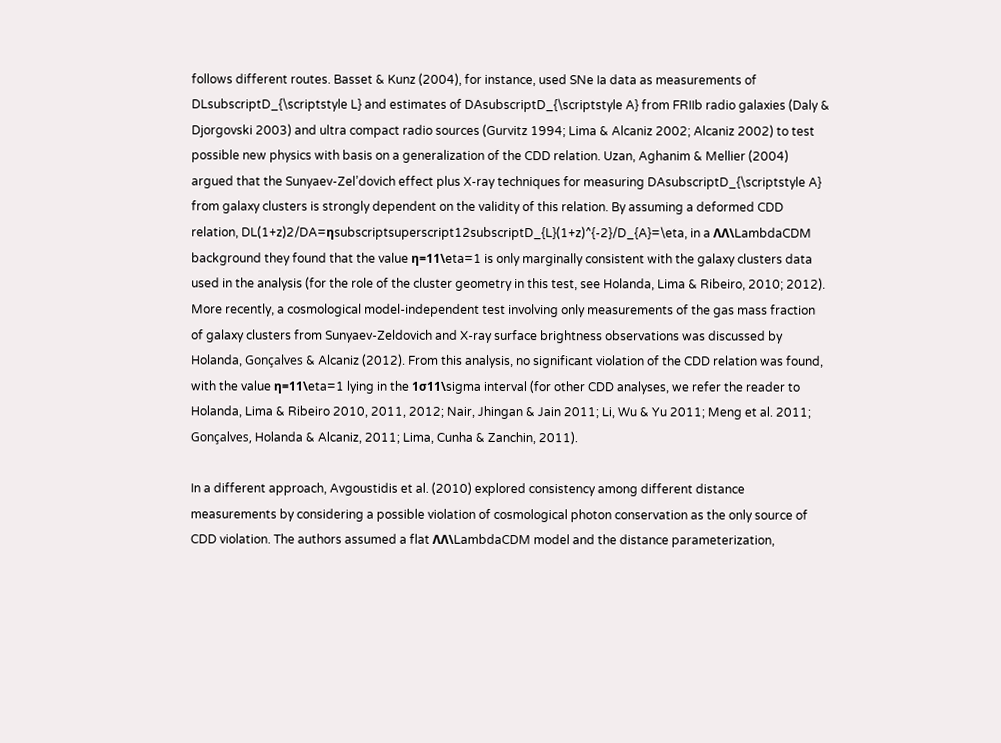follows different routes. Basset & Kunz (2004), for instance, used SNe Ia data as measurements of DLsubscriptD_{\scriptstyle L} and estimates of DAsubscriptD_{\scriptstyle A} from FRIIb radio galaxies (Daly & Djorgovski 2003) and ultra compact radio sources (Gurvitz 1994; Lima & Alcaniz 2002; Alcaniz 2002) to test possible new physics with basis on a generalization of the CDD relation. Uzan, Aghanim & Mellier (2004) argued that the Sunyaev-Zel’dovich effect plus X-ray techniques for measuring DAsubscriptD_{\scriptstyle A} from galaxy clusters is strongly dependent on the validity of this relation. By assuming a deformed CDD relation, DL(1+z)2/DA=ηsubscriptsuperscript12subscriptD_{L}(1+z)^{-2}/D_{A}=\eta, in a ΛΛ\LambdaCDM background they found that the value η=11\eta=1 is only marginally consistent with the galaxy clusters data used in the analysis (for the role of the cluster geometry in this test, see Holanda, Lima & Ribeiro, 2010; 2012). More recently, a cosmological model-independent test involving only measurements of the gas mass fraction of galaxy clusters from Sunyaev-Zeldovich and X-ray surface brightness observations was discussed by Holanda, Gonçalves & Alcaniz (2012). From this analysis, no significant violation of the CDD relation was found, with the value η=11\eta=1 lying in the 1σ11\sigma interval (for other CDD analyses, we refer the reader to Holanda, Lima & Ribeiro 2010, 2011, 2012; Nair, Jhingan & Jain 2011; Li, Wu & Yu 2011; Meng et al. 2011; Gonçalves, Holanda & Alcaniz, 2011; Lima, Cunha & Zanchin, 2011).

In a different approach, Avgoustidis et al. (2010) explored consistency among different distance measurements by considering a possible violation of cosmological photon conservation as the only source of CDD violation. The authors assumed a flat ΛΛ\LambdaCDM model and the distance parameterization,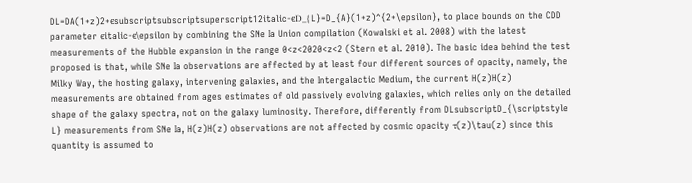DL=DA(1+z)2+ϵsubscriptsubscriptsuperscript12italic-ϵD_{L}=D_{A}(1+z)^{2+\epsilon}, to place bounds on the CDD parameter ϵitalic-ϵ\epsilon by combining the SNe Ia Union compilation (Kowalski et al. 2008) with the latest measurements of the Hubble expansion in the range 0<z<2020<z<2 (Stern et al. 2010). The basic idea behind the test proposed is that, while SNe Ia observations are affected by at least four different sources of opacity, namely, the Milky Way, the hosting galaxy, intervening galaxies, and the Intergalactic Medium, the current H(z)H(z) measurements are obtained from ages estimates of old passively evolving galaxies, which relies only on the detailed shape of the galaxy spectra, not on the galaxy luminosity. Therefore, differently from DLsubscriptD_{\scriptstyle L} measurements from SNe Ia, H(z)H(z) observations are not affected by cosmic opacity τ(z)\tau(z) since this quantity is assumed to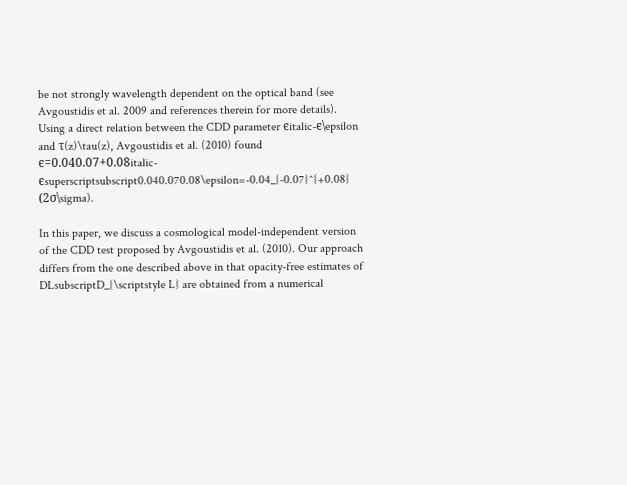be not strongly wavelength dependent on the optical band (see Avgoustidis et al. 2009 and references therein for more details). Using a direct relation between the CDD parameter ϵitalic-ϵ\epsilon and τ(z)\tau(z), Avgoustidis et al. (2010) found ϵ=0.040.07+0.08italic-ϵsuperscriptsubscript0.040.070.08\epsilon=-0.04_{-0.07}^{+0.08} (2σ\sigma).

In this paper, we discuss a cosmological model-independent version of the CDD test proposed by Avgoustidis et al. (2010). Our approach differs from the one described above in that opacity-free estimates of DLsubscriptD_{\scriptstyle L} are obtained from a numerical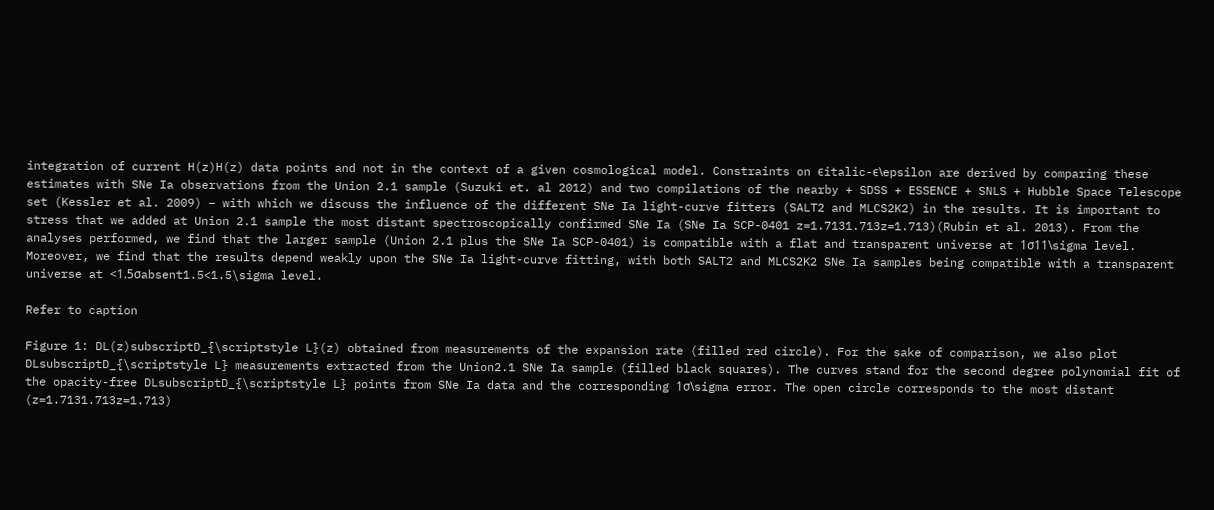integration of current H(z)H(z) data points and not in the context of a given cosmological model. Constraints on ϵitalic-ϵ\epsilon are derived by comparing these estimates with SNe Ia observations from the Union 2.1 sample (Suzuki et. al 2012) and two compilations of the nearby + SDSS + ESSENCE + SNLS + Hubble Space Telescope set (Kessler et al. 2009) – with which we discuss the influence of the different SNe Ia light-curve fitters (SALT2 and MLCS2K2) in the results. It is important to stress that we added at Union 2.1 sample the most distant spectroscopically confirmed SNe Ia (SNe Ia SCP-0401 z=1.7131.713z=1.713)(Rubin et al. 2013). From the analyses performed, we find that the larger sample (Union 2.1 plus the SNe Ia SCP-0401) is compatible with a flat and transparent universe at 1σ11\sigma level. Moreover, we find that the results depend weakly upon the SNe Ia light-curve fitting, with both SALT2 and MLCS2K2 SNe Ia samples being compatible with a transparent universe at <1.5σabsent1.5<1.5\sigma level.

Refer to caption

Figure 1: DL(z)subscriptD_{\scriptstyle L}(z) obtained from measurements of the expansion rate (filled red circle). For the sake of comparison, we also plot DLsubscriptD_{\scriptstyle L} measurements extracted from the Union2.1 SNe Ia sample (filled black squares). The curves stand for the second degree polynomial fit of the opacity-free DLsubscriptD_{\scriptstyle L} points from SNe Ia data and the corresponding 1σ\sigma error. The open circle corresponds to the most distant (z=1.7131.713z=1.713)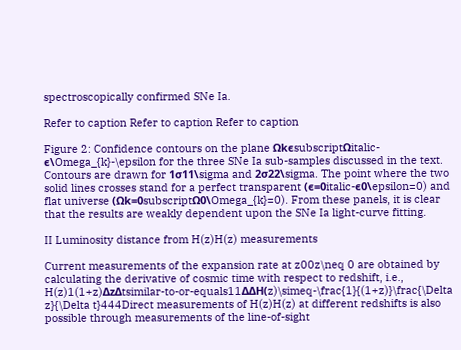spectroscopically confirmed SNe Ia.

Refer to caption Refer to caption Refer to caption

Figure 2: Confidence contours on the plane ΩkϵsubscriptΩitalic-ϵ\Omega_{k}-\epsilon for the three SNe Ia sub-samples discussed in the text. Contours are drawn for 1σ11\sigma and 2σ22\sigma. The point where the two solid lines crosses stand for a perfect transparent (ϵ=0italic-ϵ0\epsilon=0) and flat universe (Ωk=0subscriptΩ0\Omega_{k}=0). From these panels, it is clear that the results are weakly dependent upon the SNe Ia light-curve fitting.

II Luminosity distance from H(z)H(z) measurements

Current measurements of the expansion rate at z00z\neq 0 are obtained by calculating the derivative of cosmic time with respect to redshift, i.e., H(z)1(1+z)ΔzΔtsimilar-to-or-equals11ΔΔH(z)\simeq-\frac{1}{(1+z)}\frac{\Delta z}{\Delta t}444Direct measurements of H(z)H(z) at different redshifts is also possible through measurements of the line-of-sight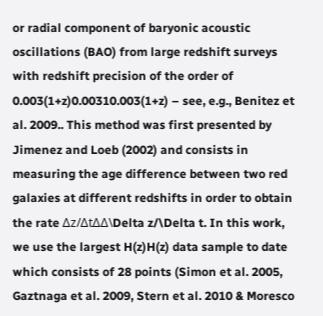or radial component of baryonic acoustic oscillations (BAO) from large redshift surveys with redshift precision of the order of 0.003(1+z)0.00310.003(1+z) – see, e.g., Benitez et al. 2009.. This method was first presented by Jimenez and Loeb (2002) and consists in measuring the age difference between two red galaxies at different redshifts in order to obtain the rate Δz/ΔtΔΔ\Delta z/\Delta t. In this work, we use the largest H(z)H(z) data sample to date which consists of 28 points (Simon et al. 2005, Gaztnaga et al. 2009, Stern et al. 2010 & Moresco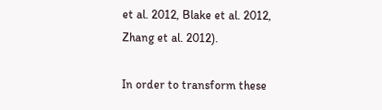et al. 2012, Blake et al. 2012, Zhang et al. 2012).

In order to transform these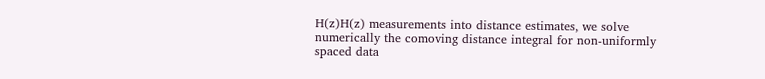H(z)H(z) measurements into distance estimates, we solve numerically the comoving distance integral for non-uniformly spaced data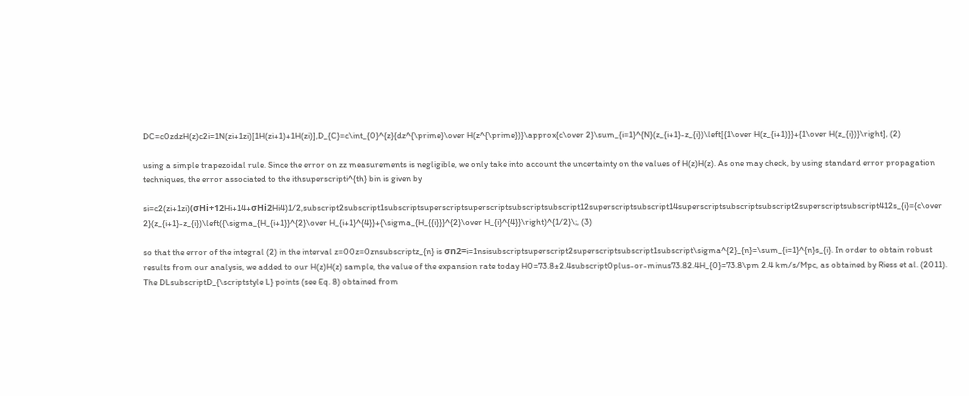DC=c0zdzH(z)c2i=1N(zi+1zi)[1H(zi+1)+1H(zi)],D_{C}=c\int_{0}^{z}{dz^{\prime}\over H(z^{\prime})}\approx{c\over 2}\sum_{i=1}^{N}(z_{i+1}-z_{i})\left[{1\over H(z_{i+1)}}+{1\over H(z_{i})}\right], (2)

using a simple trapezoidal rule. Since the error on zz measurements is negligible, we only take into account the uncertainty on the values of H(z)H(z). As one may check, by using standard error propagation techniques, the error associated to the ithsuperscripti^{th} bin is given by

si=c2(zi+1zi)(σHi+12Hi+14+σHi2Hi4)1/2,subscript2subscript1subscriptsuperscriptsuperscriptsubscriptsubscript12superscriptsubscript14superscriptsubscriptsubscript2superscriptsubscript412s_{i}={c\over 2}(z_{i+1}-z_{i})\left({\sigma_{H_{i+1}}^{2}\over H_{i+1}^{4}}+{\sigma_{H_{{i}}}^{2}\over H_{i}^{4}}\right)^{1/2}\;, (3)

so that the error of the integral (2) in the interval z=00z=0znsubscriptz_{n} is σn2=i=1nsisubscriptsuperscript2superscriptsubscript1subscript\sigma^{2}_{n}=\sum_{i=1}^{n}s_{i}. In order to obtain robust results from our analysis, we added to our H(z)H(z) sample, the value of the expansion rate today H0=73.8±2.4subscript0plus-or-minus73.82.4H_{0}=73.8\pm 2.4 km/s/Mpc, as obtained by Riess et al. (2011). The DLsubscriptD_{\scriptstyle L} points (see Eq. 8) obtained from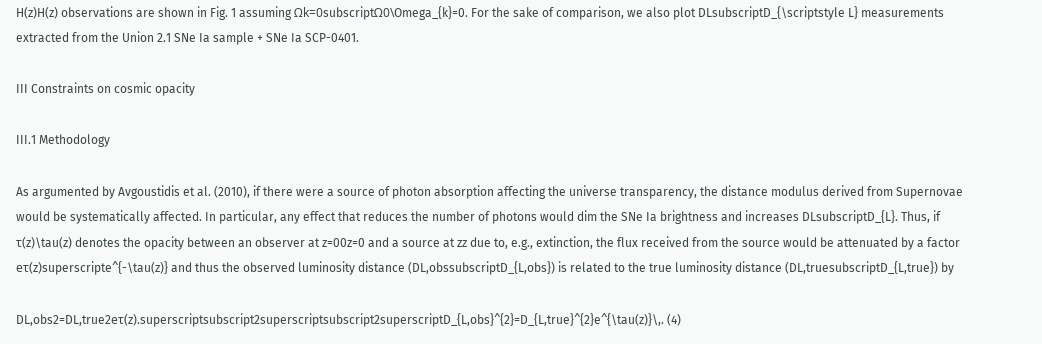H(z)H(z) observations are shown in Fig. 1 assuming Ωk=0subscriptΩ0\Omega_{k}=0. For the sake of comparison, we also plot DLsubscriptD_{\scriptstyle L} measurements extracted from the Union 2.1 SNe Ia sample + SNe Ia SCP-0401.

III Constraints on cosmic opacity

III.1 Methodology

As argumented by Avgoustidis et al. (2010), if there were a source of photon absorption affecting the universe transparency, the distance modulus derived from Supernovae would be systematically affected. In particular, any effect that reduces the number of photons would dim the SNe Ia brightness and increases DLsubscriptD_{L}. Thus, if τ(z)\tau(z) denotes the opacity between an observer at z=00z=0 and a source at zz due to, e.g., extinction, the flux received from the source would be attenuated by a factor eτ(z)superscripte^{-\tau(z)} and thus the observed luminosity distance (DL,obssubscriptD_{L,obs}) is related to the true luminosity distance (DL,truesubscriptD_{L,true}) by

DL,obs2=DL,true2eτ(z).superscriptsubscript2superscriptsubscript2superscriptD_{L,obs}^{2}=D_{L,true}^{2}e^{\tau(z)}\,. (4)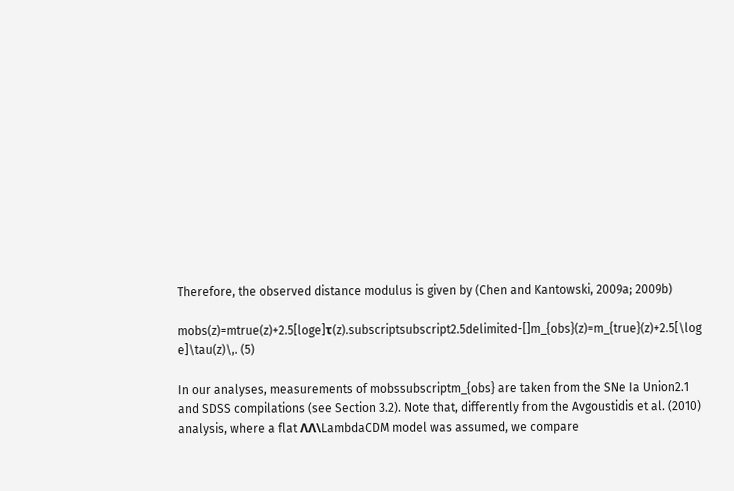Therefore, the observed distance modulus is given by (Chen and Kantowski, 2009a; 2009b)

mobs(z)=mtrue(z)+2.5[loge]τ(z).subscriptsubscript2.5delimited-[]m_{obs}(z)=m_{true}(z)+2.5[\log e]\tau(z)\,. (5)

In our analyses, measurements of mobssubscriptm_{obs} are taken from the SNe Ia Union2.1 and SDSS compilations (see Section 3.2). Note that, differently from the Avgoustidis et al. (2010) analysis, where a flat ΛΛ\LambdaCDM model was assumed, we compare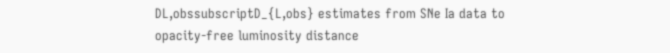DL,obssubscriptD_{L,obs} estimates from SNe Ia data to opacity-free luminosity distance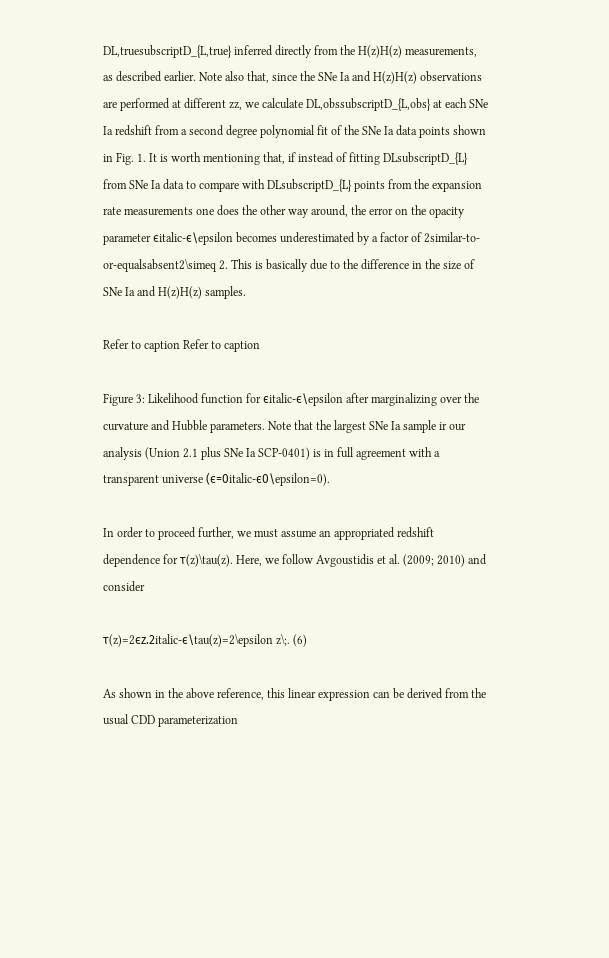DL,truesubscriptD_{L,true} inferred directly from the H(z)H(z) measurements, as described earlier. Note also that, since the SNe Ia and H(z)H(z) observations are performed at different zz, we calculate DL,obssubscriptD_{L,obs} at each SNe Ia redshift from a second degree polynomial fit of the SNe Ia data points shown in Fig. 1. It is worth mentioning that, if instead of fitting DLsubscriptD_{L} from SNe Ia data to compare with DLsubscriptD_{L} points from the expansion rate measurements one does the other way around, the error on the opacity parameter ϵitalic-ϵ\epsilon becomes underestimated by a factor of 2similar-to-or-equalsabsent2\simeq 2. This is basically due to the difference in the size of SNe Ia and H(z)H(z) samples.

Refer to caption Refer to caption

Figure 3: Likelihood function for ϵitalic-ϵ\epsilon after marginalizing over the curvature and Hubble parameters. Note that the largest SNe Ia sample ir our analysis (Union 2.1 plus SNe Ia SCP-0401) is in full agreement with a transparent universe (ϵ=0italic-ϵ0\epsilon=0).

In order to proceed further, we must assume an appropriated redshift dependence for τ(z)\tau(z). Here, we follow Avgoustidis et al. (2009; 2010) and consider

τ(z)=2ϵz.2italic-ϵ\tau(z)=2\epsilon z\;. (6)

As shown in the above reference, this linear expression can be derived from the usual CDD parameterization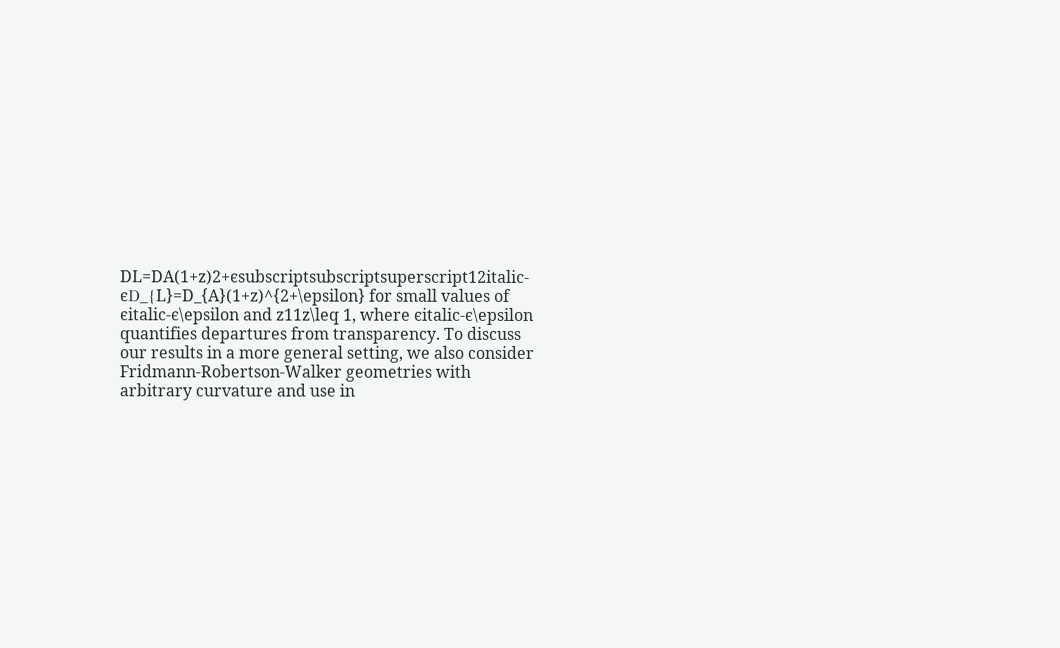DL=DA(1+z)2+ϵsubscriptsubscriptsuperscript12italic-ϵD_{L}=D_{A}(1+z)^{2+\epsilon} for small values of ϵitalic-ϵ\epsilon and z11z\leq 1, where ϵitalic-ϵ\epsilon quantifies departures from transparency. To discuss our results in a more general setting, we also consider Fridmann-Robertson-Walker geometries with arbitrary curvature and use in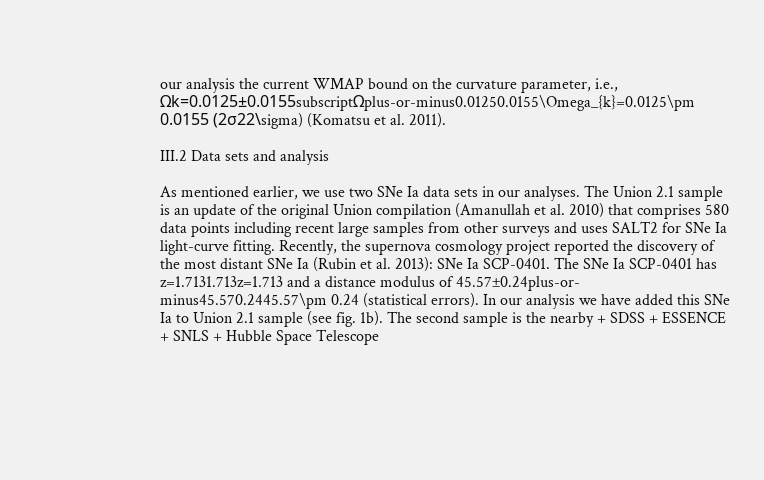our analysis the current WMAP bound on the curvature parameter, i.e., Ωk=0.0125±0.0155subscriptΩplus-or-minus0.01250.0155\Omega_{k}=0.0125\pm 0.0155 (2σ22\sigma) (Komatsu et al. 2011).

III.2 Data sets and analysis

As mentioned earlier, we use two SNe Ia data sets in our analyses. The Union 2.1 sample is an update of the original Union compilation (Amanullah et al. 2010) that comprises 580 data points including recent large samples from other surveys and uses SALT2 for SNe Ia light-curve fitting. Recently, the supernova cosmology project reported the discovery of the most distant SNe Ia (Rubin et al. 2013): SNe Ia SCP-0401. The SNe Ia SCP-0401 has z=1.7131.713z=1.713 and a distance modulus of 45.57±0.24plus-or-minus45.570.2445.57\pm 0.24 (statistical errors). In our analysis we have added this SNe Ia to Union 2.1 sample (see fig. 1b). The second sample is the nearby + SDSS + ESSENCE + SNLS + Hubble Space Telescope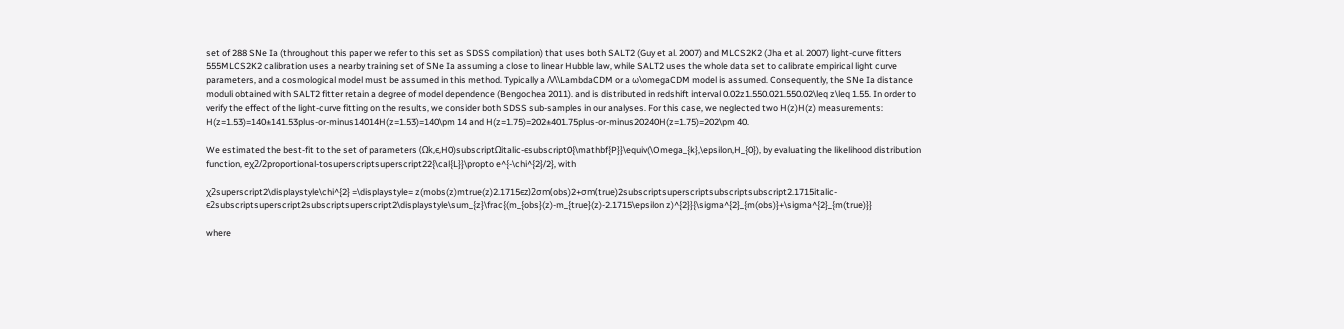set of 288 SNe Ia (throughout this paper we refer to this set as SDSS compilation) that uses both SALT2 (Guy et al. 2007) and MLCS2K2 (Jha et al. 2007) light-curve fitters 555MLCS2K2 calibration uses a nearby training set of SNe Ia assuming a close to linear Hubble law, while SALT2 uses the whole data set to calibrate empirical light curve parameters, and a cosmological model must be assumed in this method. Typically a ΛΛ\LambdaCDM or a ω\omegaCDM model is assumed. Consequently, the SNe Ia distance moduli obtained with SALT2 fitter retain a degree of model dependence (Bengochea 2011). and is distributed in redshift interval 0.02z1.550.021.550.02\leq z\leq 1.55. In order to verify the effect of the light-curve fitting on the results, we consider both SDSS sub-samples in our analyses. For this case, we neglected two H(z)H(z) measurements: H(z=1.53)=140±141.53plus-or-minus14014H(z=1.53)=140\pm 14 and H(z=1.75)=202±401.75plus-or-minus20240H(z=1.75)=202\pm 40.

We estimated the best-fit to the set of parameters (Ωk,ϵ,H0)subscriptΩitalic-ϵsubscript0{\mathbf{P}}\equiv(\Omega_{k},\epsilon,H_{0}), by evaluating the likelihood distribution function, eχ2/2proportional-tosuperscriptsuperscript22{\cal{L}}\propto e^{-\chi^{2}/2}, with

χ2superscript2\displaystyle\chi^{2} =\displaystyle= z(mobs(z)mtrue(z)2.1715ϵz)2σm(obs)2+σm(true)2subscriptsuperscriptsubscriptsubscript2.1715italic-ϵ2subscriptsuperscript2subscriptsuperscript2\displaystyle\sum_{z}\frac{(m_{obs}(z)-m_{true}(z)-2.1715\epsilon z)^{2}}{\sigma^{2}_{m(obs)}+\sigma^{2}_{m(true)}}

where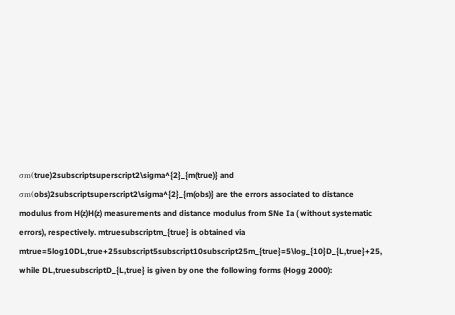σm(true)2subscriptsuperscript2\sigma^{2}_{m(true)} and σm(obs)2subscriptsuperscript2\sigma^{2}_{m(obs)} are the errors associated to distance modulus from H(z)H(z) measurements and distance modulus from SNe Ia ( without systematic errors), respectively. mtruesubscriptm_{true} is obtained via mtrue=5log10DL,true+25subscript5subscript10subscript25m_{true}=5\log_{10}D_{L,true}+25, while DL,truesubscriptD_{L,true} is given by one the following forms (Hogg 2000):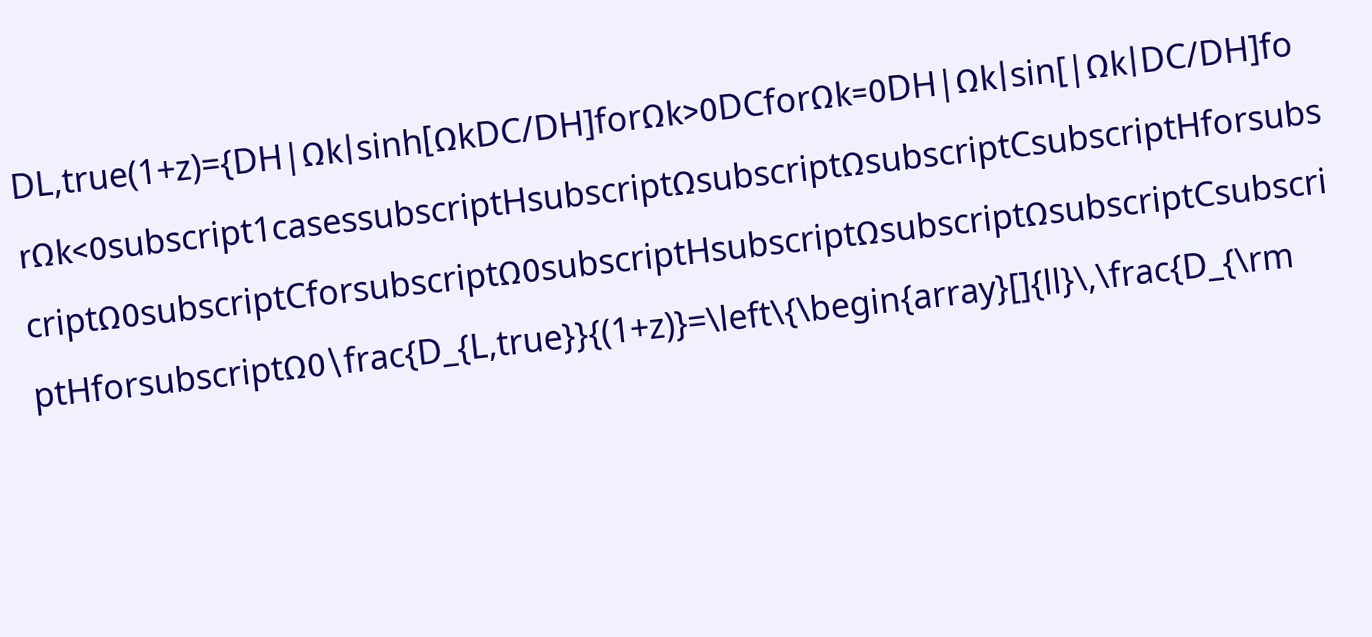DL,true(1+z)={DH|Ωk|sinh[ΩkDC/DH]forΩk>0DCforΩk=0DH|Ωk|sin[|Ωk|DC/DH]forΩk<0subscript1casessubscriptHsubscriptΩsubscriptΩsubscriptCsubscriptHforsubscriptΩ0subscriptCforsubscriptΩ0subscriptHsubscriptΩsubscriptΩsubscriptCsubscriptHforsubscriptΩ0\frac{D_{L,true}}{(1+z)}=\left\{\begin{array}[]{ll}\,\frac{D_{\rm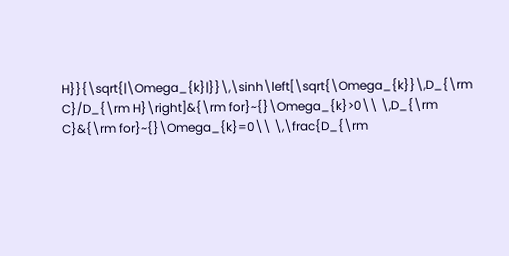H}}{\sqrt{|\Omega_{k}|}}\,\sinh\left[\sqrt{\Omega_{k}}\,D_{\rm C}/D_{\rm H}\right]&{\rm for}~{}\Omega_{k}>0\\ \,D_{\rm C}&{\rm for}~{}\Omega_{k}=0\\ \,\frac{D_{\rm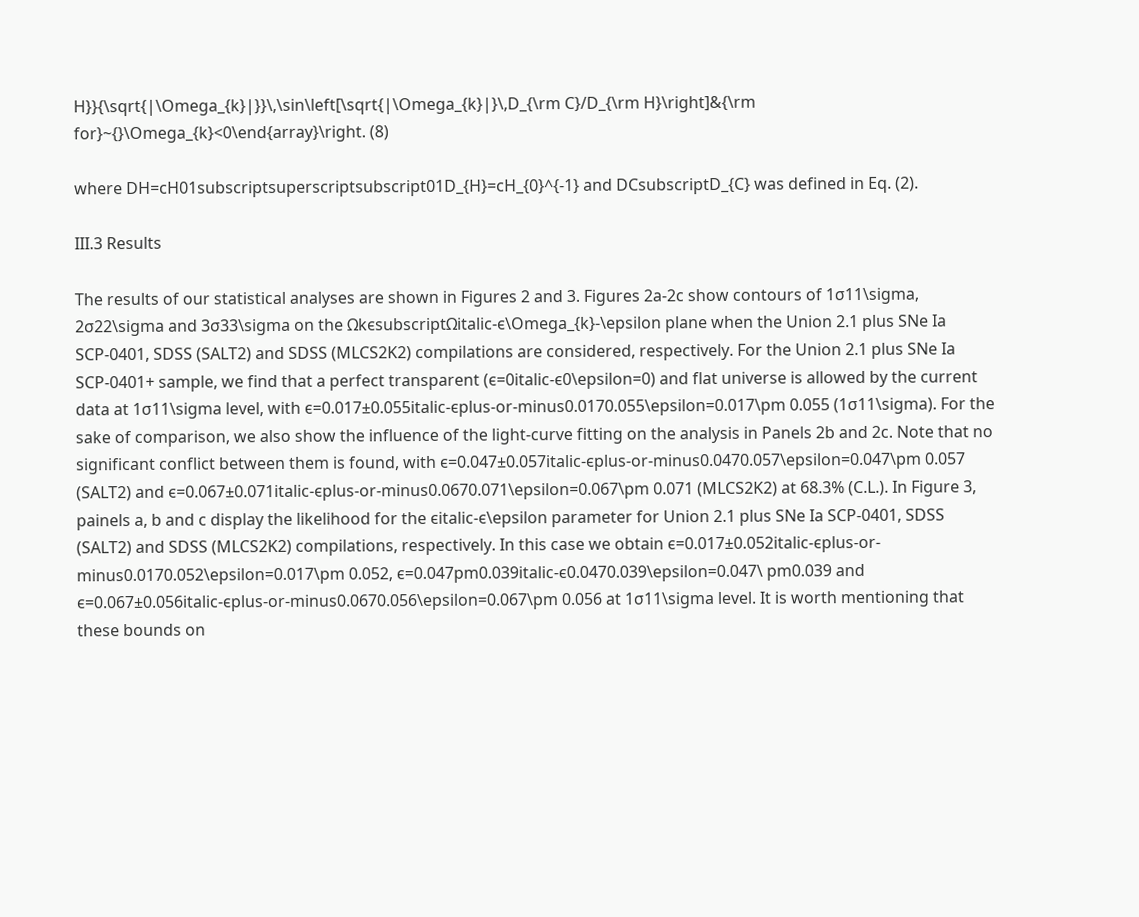H}}{\sqrt{|\Omega_{k}|}}\,\sin\left[\sqrt{|\Omega_{k}|}\,D_{\rm C}/D_{\rm H}\right]&{\rm for}~{}\Omega_{k}<0\end{array}\right. (8)

where DH=cH01subscriptsuperscriptsubscript01D_{H}=cH_{0}^{-1} and DCsubscriptD_{C} was defined in Eq. (2).

III.3 Results

The results of our statistical analyses are shown in Figures 2 and 3. Figures 2a-2c show contours of 1σ11\sigma, 2σ22\sigma and 3σ33\sigma on the ΩkϵsubscriptΩitalic-ϵ\Omega_{k}-\epsilon plane when the Union 2.1 plus SNe Ia SCP-0401, SDSS (SALT2) and SDSS (MLCS2K2) compilations are considered, respectively. For the Union 2.1 plus SNe Ia SCP-0401+ sample, we find that a perfect transparent (ϵ=0italic-ϵ0\epsilon=0) and flat universe is allowed by the current data at 1σ11\sigma level, with ϵ=0.017±0.055italic-ϵplus-or-minus0.0170.055\epsilon=0.017\pm 0.055 (1σ11\sigma). For the sake of comparison, we also show the influence of the light-curve fitting on the analysis in Panels 2b and 2c. Note that no significant conflict between them is found, with ϵ=0.047±0.057italic-ϵplus-or-minus0.0470.057\epsilon=0.047\pm 0.057 (SALT2) and ϵ=0.067±0.071italic-ϵplus-or-minus0.0670.071\epsilon=0.067\pm 0.071 (MLCS2K2) at 68.3% (C.L.). In Figure 3, painels a, b and c display the likelihood for the ϵitalic-ϵ\epsilon parameter for Union 2.1 plus SNe Ia SCP-0401, SDSS (SALT2) and SDSS (MLCS2K2) compilations, respectively. In this case we obtain ϵ=0.017±0.052italic-ϵplus-or-minus0.0170.052\epsilon=0.017\pm 0.052, ϵ=0.047pm0.039italic-ϵ0.0470.039\epsilon=0.047\ pm0.039 and ϵ=0.067±0.056italic-ϵplus-or-minus0.0670.056\epsilon=0.067\pm 0.056 at 1σ11\sigma level. It is worth mentioning that these bounds on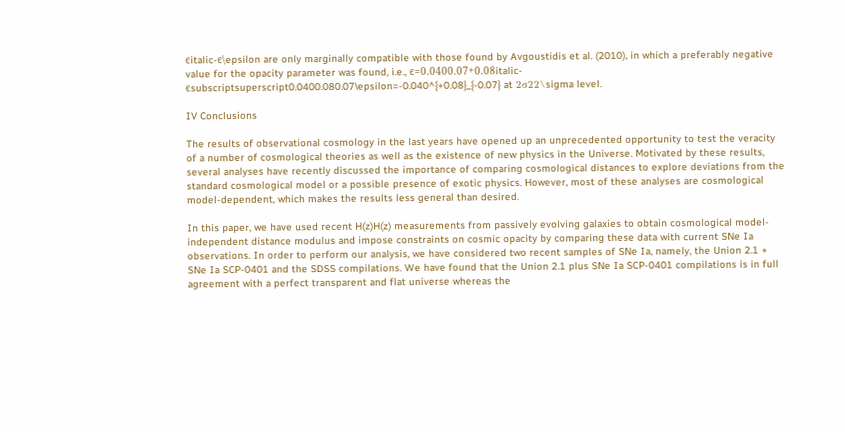ϵitalic-ϵ\epsilon are only marginally compatible with those found by Avgoustidis et al. (2010), in which a preferably negative value for the opacity parameter was found, i.e., ϵ=0.0400.07+0.08italic-ϵsubscriptsuperscript0.0400.080.07\epsilon=-0.040^{+0.08}_{-0.07} at 2σ22\sigma level.

IV Conclusions

The results of observational cosmology in the last years have opened up an unprecedented opportunity to test the veracity of a number of cosmological theories as well as the existence of new physics in the Universe. Motivated by these results, several analyses have recently discussed the importance of comparing cosmological distances to explore deviations from the standard cosmological model or a possible presence of exotic physics. However, most of these analyses are cosmological model-dependent, which makes the results less general than desired.

In this paper, we have used recent H(z)H(z) measurements from passively evolving galaxies to obtain cosmological model-independent distance modulus and impose constraints on cosmic opacity by comparing these data with current SNe Ia observations. In order to perform our analysis, we have considered two recent samples of SNe Ia, namely, the Union 2.1 + SNe Ia SCP-0401 and the SDSS compilations. We have found that the Union 2.1 plus SNe Ia SCP-0401 compilations is in full agreement with a perfect transparent and flat universe whereas the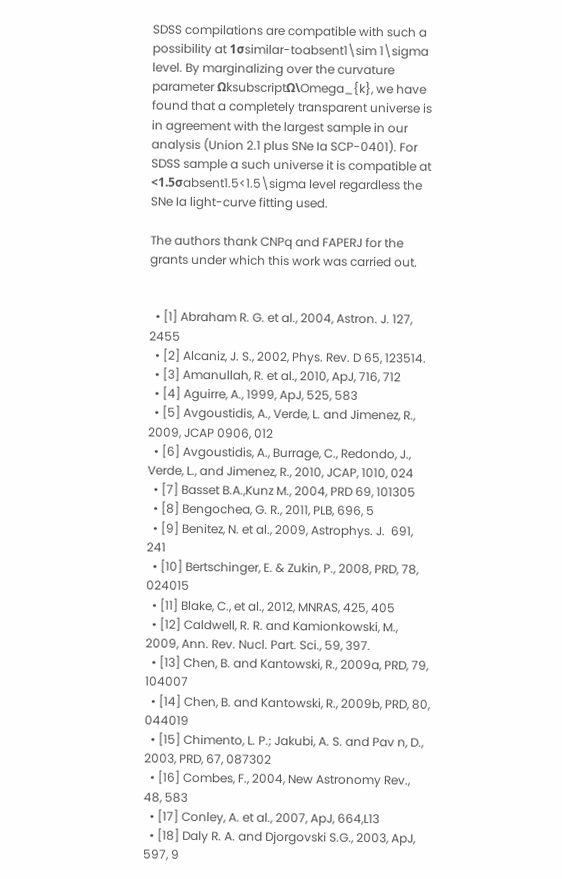SDSS compilations are compatible with such a possibility at 1σsimilar-toabsent1\sim 1\sigma level. By marginalizing over the curvature parameter ΩksubscriptΩ\Omega_{k}, we have found that a completely transparent universe is in agreement with the largest sample in our analysis (Union 2.1 plus SNe Ia SCP-0401). For SDSS sample a such universe it is compatible at <1.5σabsent1.5<1.5\sigma level regardless the SNe Ia light-curve fitting used.

The authors thank CNPq and FAPERJ for the grants under which this work was carried out.


  • [1] Abraham R. G. et al., 2004, Astron. J. 127, 2455
  • [2] Alcaniz, J. S., 2002, Phys. Rev. D 65, 123514.
  • [3] Amanullah, R. et al., 2010, ApJ, 716, 712
  • [4] Aguirre, A., 1999, ApJ, 525, 583
  • [5] Avgoustidis, A., Verde, L. and Jimenez, R., 2009, JCAP 0906, 012
  • [6] Avgoustidis, A., Burrage, C., Redondo, J., Verde, L., and Jimenez, R., 2010, JCAP, 1010, 024
  • [7] Basset B.A.,Kunz M., 2004, PRD 69, 101305
  • [8] Bengochea, G. R., 2011, PLB, 696, 5
  • [9] Benitez, N. et al., 2009, Astrophys. J.  691, 241
  • [10] Bertschinger, E. & Zukin, P., 2008, PRD, 78, 024015
  • [11] Blake, C., et al., 2012, MNRAS, 425, 405
  • [12] Caldwell, R. R. and Kamionkowski, M., 2009, Ann. Rev. Nucl. Part. Sci., 59, 397.
  • [13] Chen, B. and Kantowski, R., 2009a, PRD, 79, 104007
  • [14] Chen, B. and Kantowski, R., 2009b, PRD, 80, 044019
  • [15] Chimento, L. P.; Jakubi, A. S. and Pav n, D., 2003, PRD, 67, 087302
  • [16] Combes, F., 2004, New Astronomy Rev., 48, 583
  • [17] Conley, A. et al., 2007, ApJ, 664,L13
  • [18] Daly R. A. and Djorgovski S.G., 2003, ApJ, 597, 9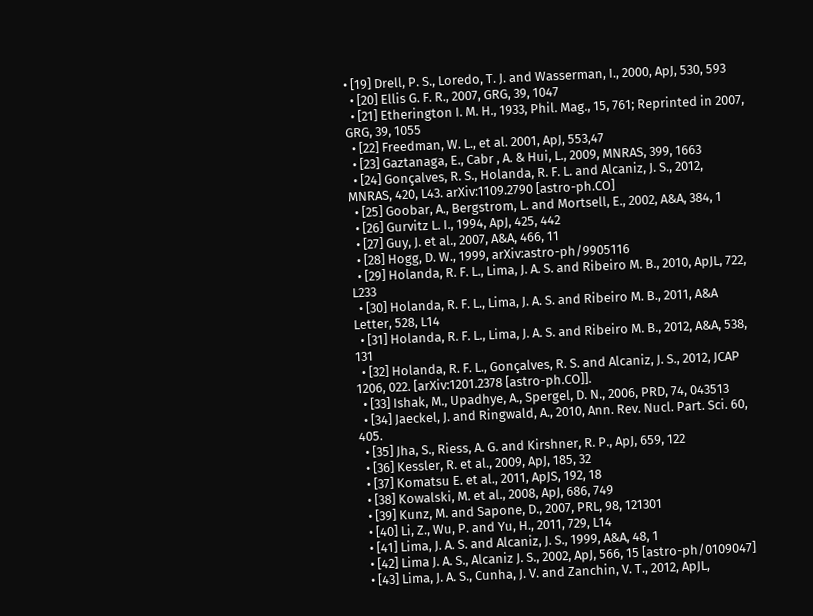• [19] Drell, P. S., Loredo, T. J. and Wasserman, I., 2000, ApJ, 530, 593
  • [20] Ellis G. F. R., 2007, GRG, 39, 1047
  • [21] Etherington I. M. H., 1933, Phil. Mag., 15, 761; Reprinted in 2007, GRG, 39, 1055
  • [22] Freedman, W. L., et al. 2001, ApJ, 553,47
  • [23] Gaztanaga, E., Cabr , A. & Hui, L., 2009, MNRAS, 399, 1663
  • [24] Gonçalves, R. S., Holanda, R. F. L. and Alcaniz, J. S., 2012, MNRAS, 420, L43. arXiv:1109.2790 [astro-ph.CO]
  • [25] Goobar, A., Bergstrom, L. and Mortsell, E., 2002, A&A, 384, 1
  • [26] Gurvitz L. I., 1994, ApJ, 425, 442
  • [27] Guy, J. et al., 2007, A&A, 466, 11
  • [28] Hogg, D. W., 1999, arXiv:astro-ph/9905116
  • [29] Holanda, R. F. L., Lima, J. A. S. and Ribeiro M. B., 2010, ApJL, 722, L233
  • [30] Holanda, R. F. L., Lima, J. A. S. and Ribeiro M. B., 2011, A&A Letter, 528, L14
  • [31] Holanda, R. F. L., Lima, J. A. S. and Ribeiro M. B., 2012, A&A, 538, 131
  • [32] Holanda, R. F. L., Gonçalves, R. S. and Alcaniz, J. S., 2012, JCAP 1206, 022. [arXiv:1201.2378 [astro-ph.CO]].
  • [33] Ishak, M., Upadhye, A., Spergel, D. N., 2006, PRD, 74, 043513
  • [34] Jaeckel, J. and Ringwald, A., 2010, Ann. Rev. Nucl. Part. Sci. 60, 405.
  • [35] Jha, S., Riess, A. G. and Kirshner, R. P., ApJ, 659, 122
  • [36] Kessler, R. et al., 2009, ApJ, 185, 32
  • [37] Komatsu E. et al., 2011, ApJS, 192, 18
  • [38] Kowalski, M. et al., 2008, ApJ, 686, 749
  • [39] Kunz, M. and Sapone, D., 2007, PRL, 98, 121301
  • [40] Li, Z., Wu, P. and Yu, H., 2011, 729, L14
  • [41] Lima, J. A. S. and Alcaniz, J. S., 1999, A&A, 48, 1
  • [42] Lima J. A. S., Alcaniz J. S., 2002, ApJ, 566, 15 [astro-ph/0109047]
  • [43] Lima, J. A. S., Cunha, J. V. and Zanchin, V. T., 2012, ApJL,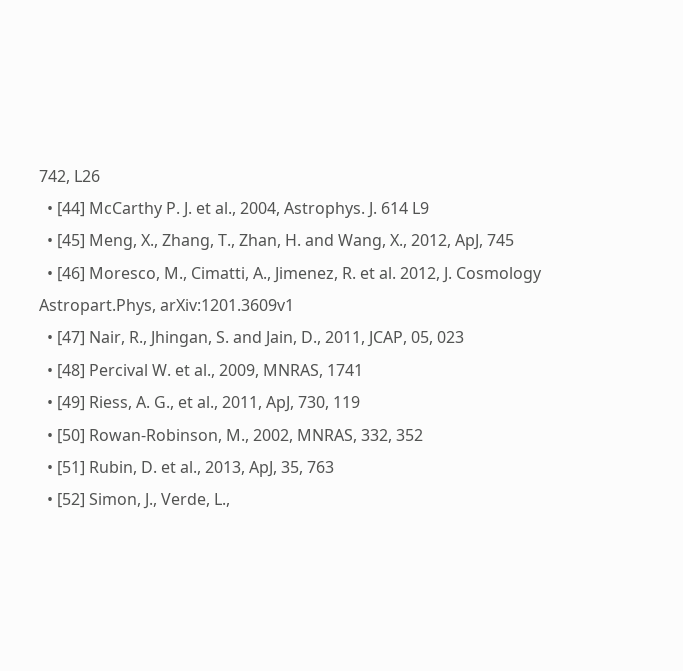742, L26
  • [44] McCarthy P. J. et al., 2004, Astrophys. J. 614 L9
  • [45] Meng, X., Zhang, T., Zhan, H. and Wang, X., 2012, ApJ, 745
  • [46] Moresco, M., Cimatti, A., Jimenez, R. et al. 2012, J. Cosmology Astropart.Phys, arXiv:1201.3609v1
  • [47] Nair, R., Jhingan, S. and Jain, D., 2011, JCAP, 05, 023
  • [48] Percival W. et al., 2009, MNRAS, 1741
  • [49] Riess, A. G., et al., 2011, ApJ, 730, 119
  • [50] Rowan-Robinson, M., 2002, MNRAS, 332, 352
  • [51] Rubin, D. et al., 2013, ApJ, 35, 763
  • [52] Simon, J., Verde, L.,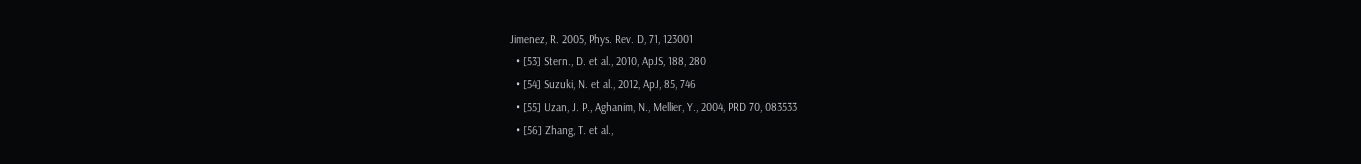Jimenez, R. 2005, Phys. Rev. D, 71, 123001
  • [53] Stern., D. et al., 2010, ApJS, 188, 280
  • [54] Suzuki, N. et al., 2012, ApJ, 85, 746
  • [55] Uzan, J. P., Aghanim, N., Mellier, Y., 2004, PRD 70, 083533
  • [56] Zhang, T. et al.,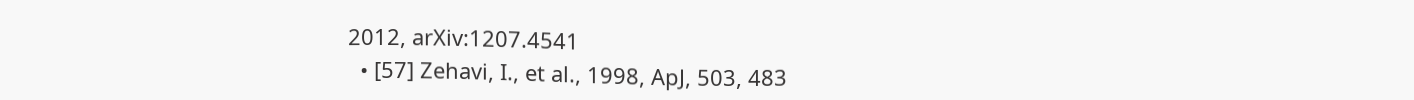2012, arXiv:1207.4541
  • [57] Zehavi, I., et al., 1998, ApJ, 503, 483